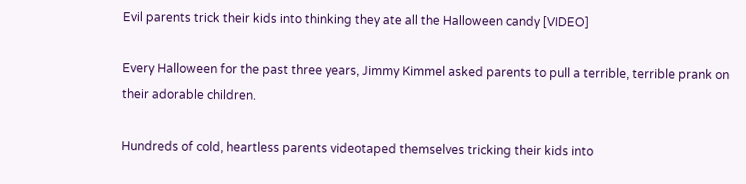Evil parents trick their kids into thinking they ate all the Halloween candy [VIDEO]

Every Halloween for the past three years, Jimmy Kimmel asked parents to pull a terrible, terrible prank on their adorable children.

Hundreds of cold, heartless parents videotaped themselves tricking their kids into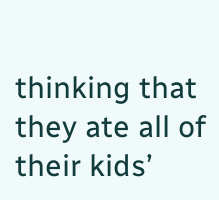thinking that they ate all of their kids’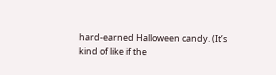hard-earned Halloween candy. (It’s kind of like if the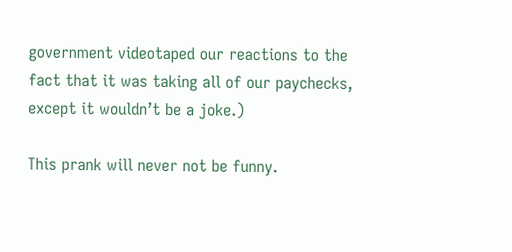government videotaped our reactions to the fact that it was taking all of our paychecks, except it wouldn’t be a joke.)

This prank will never not be funny.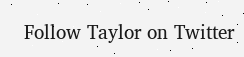Follow Taylor on Twitter